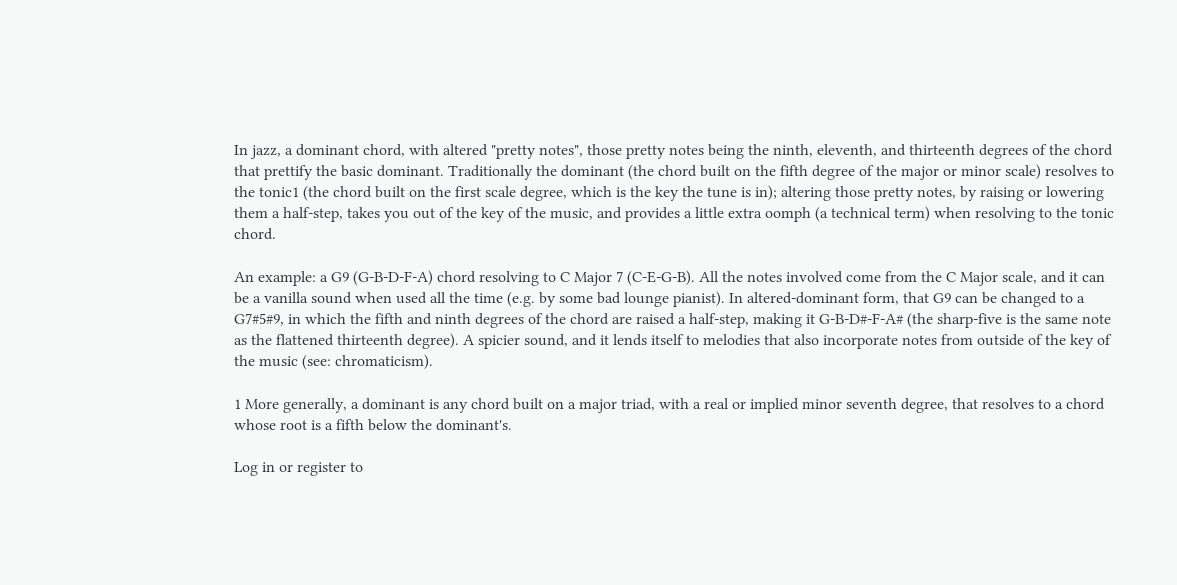In jazz, a dominant chord, with altered "pretty notes", those pretty notes being the ninth, eleventh, and thirteenth degrees of the chord that prettify the basic dominant. Traditionally the dominant (the chord built on the fifth degree of the major or minor scale) resolves to the tonic1 (the chord built on the first scale degree, which is the key the tune is in); altering those pretty notes, by raising or lowering them a half-step, takes you out of the key of the music, and provides a little extra oomph (a technical term) when resolving to the tonic chord.

An example: a G9 (G-B-D-F-A) chord resolving to C Major 7 (C-E-G-B). All the notes involved come from the C Major scale, and it can be a vanilla sound when used all the time (e.g. by some bad lounge pianist). In altered-dominant form, that G9 can be changed to a G7#5#9, in which the fifth and ninth degrees of the chord are raised a half-step, making it G-B-D#-F-A# (the sharp-five is the same note as the flattened thirteenth degree). A spicier sound, and it lends itself to melodies that also incorporate notes from outside of the key of the music (see: chromaticism).

1 More generally, a dominant is any chord built on a major triad, with a real or implied minor seventh degree, that resolves to a chord whose root is a fifth below the dominant's.

Log in or register to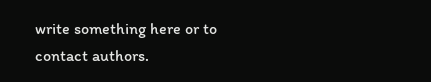write something here or to contact authors.